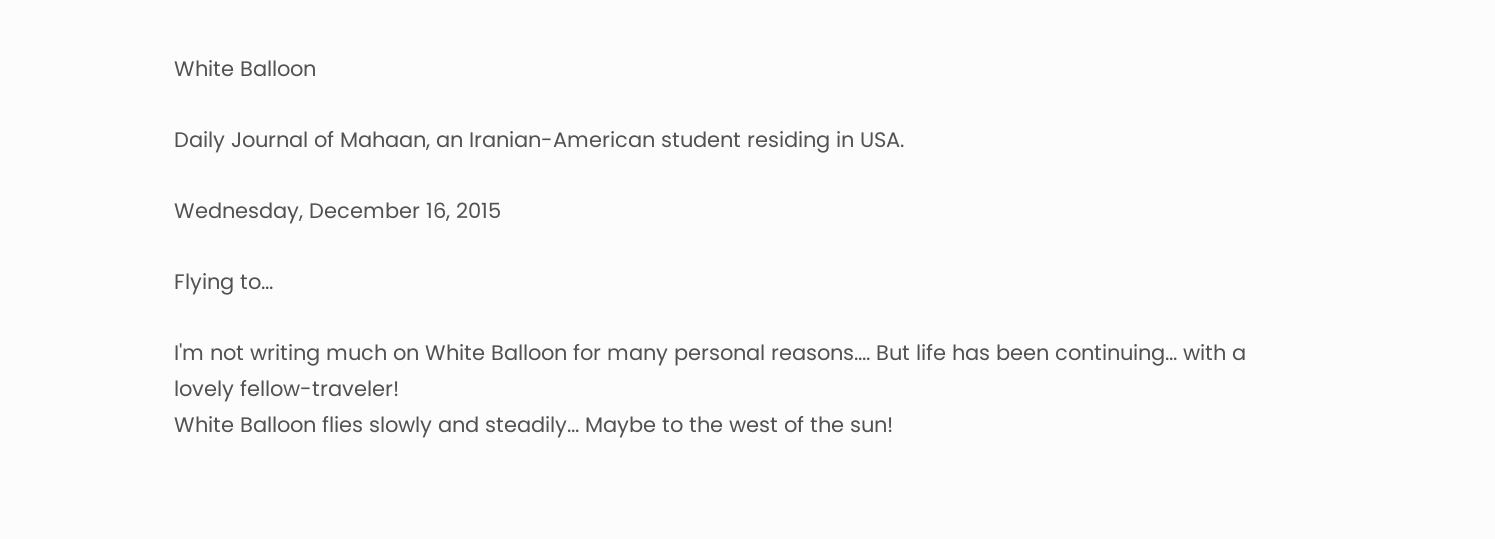White Balloon

Daily Journal of Mahaan, an Iranian-American student residing in USA.

Wednesday, December 16, 2015

Flying to...

I'm not writing much on White Balloon for many personal reasons.... But life has been continuing... with a lovely fellow-traveler!
White Balloon flies slowly and steadily... Maybe to the west of the sun!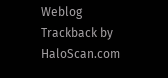Weblog Trackback by HaloScan.com